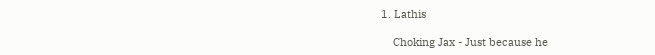1. Lathis

    Choking Jax - Just because he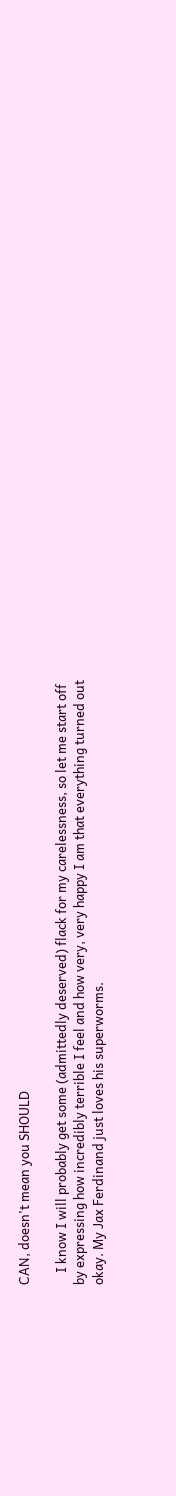CAN, doesn't mean you SHOULD

    I know I will probably get some (admittedly deserved) flack for my carelessness, so let me start off by expressing how incredibly terrible I feel and how very, very happy I am that everything turned out okay. My Jax Ferdinand just loves his superworms.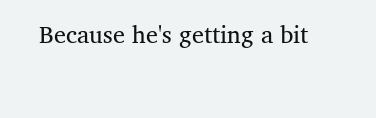Because he's getting a bit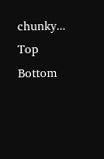chunky...
Top Bottom